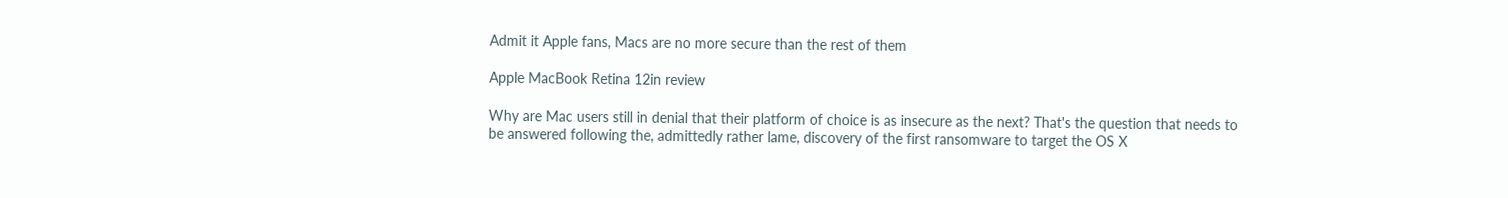Admit it Apple fans, Macs are no more secure than the rest of them

Apple MacBook Retina 12in review

Why are Mac users still in denial that their platform of choice is as insecure as the next? That's the question that needs to be answered following the, admittedly rather lame, discovery of the first ransomware to target the OS X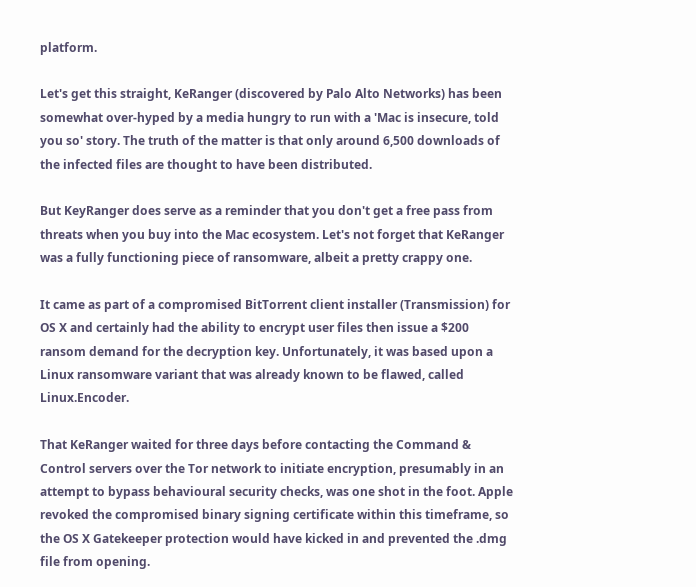platform.

Let's get this straight, KeRanger (discovered by Palo Alto Networks) has been somewhat over-hyped by a media hungry to run with a 'Mac is insecure, told you so' story. The truth of the matter is that only around 6,500 downloads of the infected files are thought to have been distributed.

But KeyRanger does serve as a reminder that you don't get a free pass from threats when you buy into the Mac ecosystem. Let's not forget that KeRanger was a fully functioning piece of ransomware, albeit a pretty crappy one.

It came as part of a compromised BitTorrent client installer (Transmission) for OS X and certainly had the ability to encrypt user files then issue a $200 ransom demand for the decryption key. Unfortunately, it was based upon a Linux ransomware variant that was already known to be flawed, called Linux.Encoder.

That KeRanger waited for three days before contacting the Command & Control servers over the Tor network to initiate encryption, presumably in an attempt to bypass behavioural security checks, was one shot in the foot. Apple revoked the compromised binary signing certificate within this timeframe, so the OS X Gatekeeper protection would have kicked in and prevented the .dmg file from opening.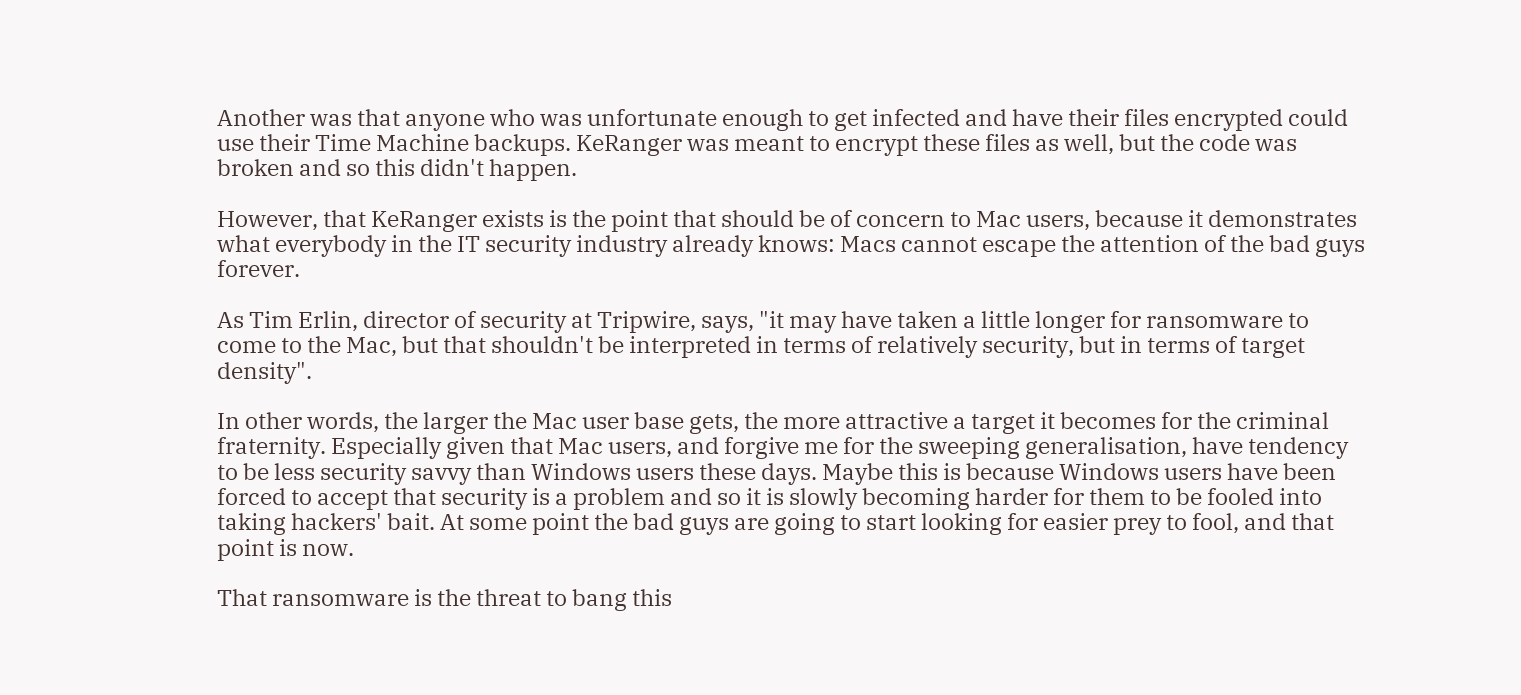Another was that anyone who was unfortunate enough to get infected and have their files encrypted could use their Time Machine backups. KeRanger was meant to encrypt these files as well, but the code was broken and so this didn't happen.

However, that KeRanger exists is the point that should be of concern to Mac users, because it demonstrates what everybody in the IT security industry already knows: Macs cannot escape the attention of the bad guys forever.

As Tim Erlin, director of security at Tripwire, says, "it may have taken a little longer for ransomware to come to the Mac, but that shouldn't be interpreted in terms of relatively security, but in terms of target density".

In other words, the larger the Mac user base gets, the more attractive a target it becomes for the criminal fraternity. Especially given that Mac users, and forgive me for the sweeping generalisation, have tendency to be less security savvy than Windows users these days. Maybe this is because Windows users have been forced to accept that security is a problem and so it is slowly becoming harder for them to be fooled into taking hackers' bait. At some point the bad guys are going to start looking for easier prey to fool, and that point is now.

That ransomware is the threat to bang this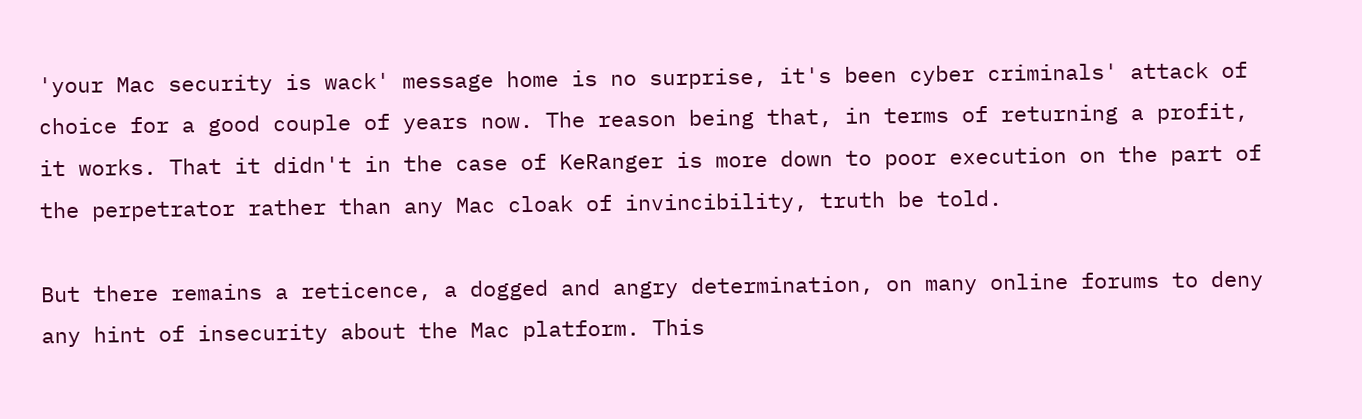'your Mac security is wack' message home is no surprise, it's been cyber criminals' attack of choice for a good couple of years now. The reason being that, in terms of returning a profit, it works. That it didn't in the case of KeRanger is more down to poor execution on the part of the perpetrator rather than any Mac cloak of invincibility, truth be told.

But there remains a reticence, a dogged and angry determination, on many online forums to deny any hint of insecurity about the Mac platform. This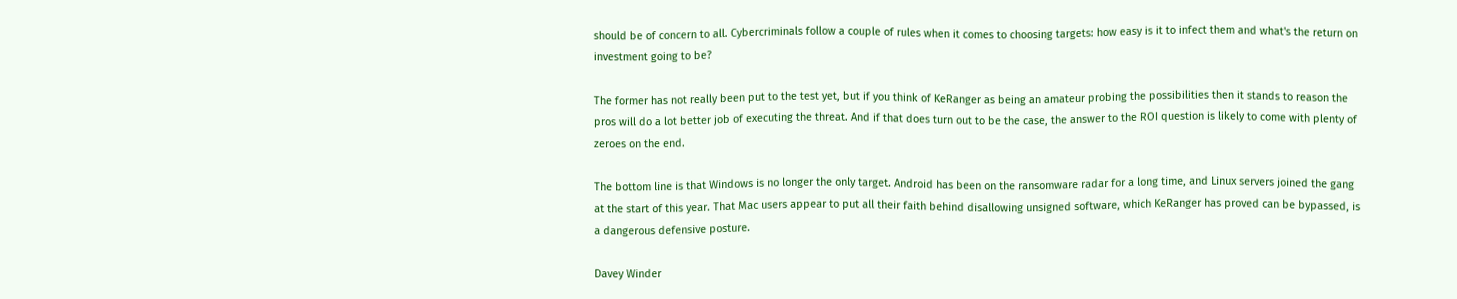should be of concern to all. Cybercriminals follow a couple of rules when it comes to choosing targets: how easy is it to infect them and what's the return on investment going to be?

The former has not really been put to the test yet, but if you think of KeRanger as being an amateur probing the possibilities then it stands to reason the pros will do a lot better job of executing the threat. And if that does turn out to be the case, the answer to the ROI question is likely to come with plenty of zeroes on the end.

The bottom line is that Windows is no longer the only target. Android has been on the ransomware radar for a long time, and Linux servers joined the gang at the start of this year. That Mac users appear to put all their faith behind disallowing unsigned software, which KeRanger has proved can be bypassed, is a dangerous defensive posture.

Davey Winder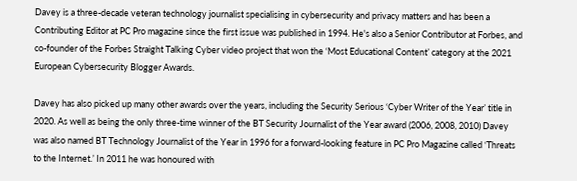Davey is a three-decade veteran technology journalist specialising in cybersecurity and privacy matters and has been a Contributing Editor at PC Pro magazine since the first issue was published in 1994. He's also a Senior Contributor at Forbes, and co-founder of the Forbes Straight Talking Cyber video project that won the ‘Most Educational Content’ category at the 2021 European Cybersecurity Blogger Awards.

Davey has also picked up many other awards over the years, including the Security Serious ‘Cyber Writer of the Year’ title in 2020. As well as being the only three-time winner of the BT Security Journalist of the Year award (2006, 2008, 2010) Davey was also named BT Technology Journalist of the Year in 1996 for a forward-looking feature in PC Pro Magazine called ‘Threats to the Internet.’ In 2011 he was honoured with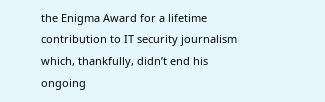the Enigma Award for a lifetime contribution to IT security journalism which, thankfully, didn’t end his ongoing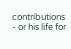contributions - or his life for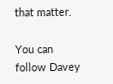that matter.

You can follow Davey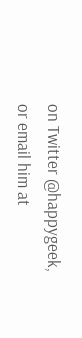on Twitter @happygeek, or email him at